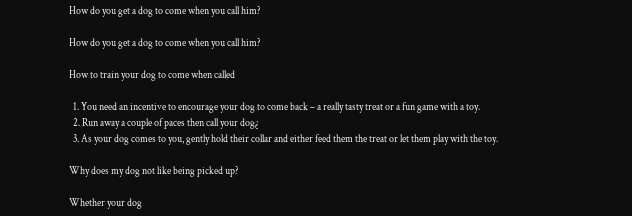How do you get a dog to come when you call him?

How do you get a dog to come when you call him?

How to train your dog to come when called

  1. You need an incentive to encourage your dog to come back – a really tasty treat or a fun game with a toy.
  2. Run away a couple of paces then call your dog¿
  3. As your dog comes to you, gently hold their collar and either feed them the treat or let them play with the toy.

Why does my dog not like being picked up?

Whether your dog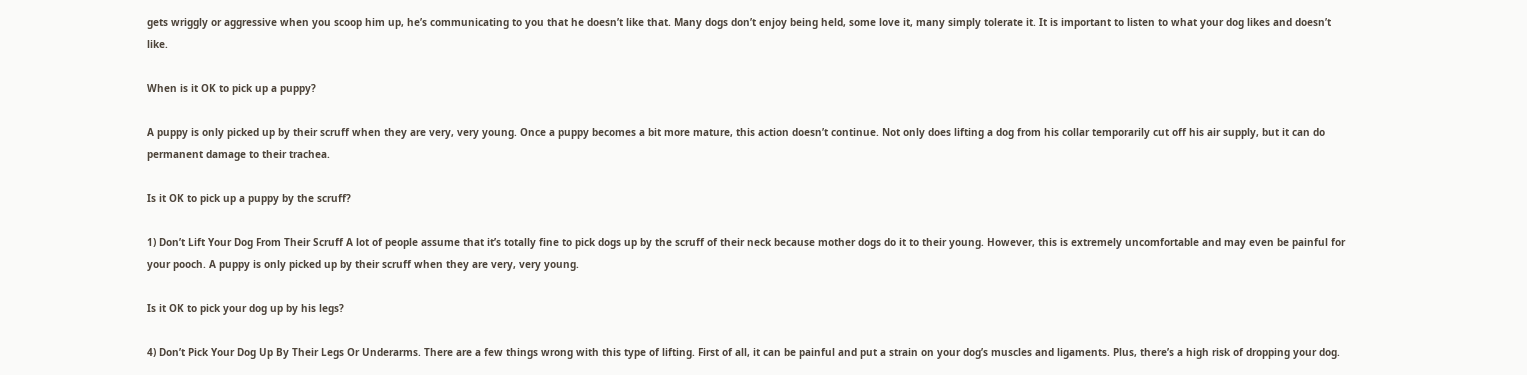gets wriggly or aggressive when you scoop him up, he’s communicating to you that he doesn’t like that. Many dogs don’t enjoy being held, some love it, many simply tolerate it. It is important to listen to what your dog likes and doesn’t like.

When is it OK to pick up a puppy?

A puppy is only picked up by their scruff when they are very, very young. Once a puppy becomes a bit more mature, this action doesn’t continue. Not only does lifting a dog from his collar temporarily cut off his air supply, but it can do permanent damage to their trachea.

Is it OK to pick up a puppy by the scruff?

1) Don’t Lift Your Dog From Their Scruff A lot of people assume that it’s totally fine to pick dogs up by the scruff of their neck because mother dogs do it to their young. However, this is extremely uncomfortable and may even be painful for your pooch. A puppy is only picked up by their scruff when they are very, very young.

Is it OK to pick your dog up by his legs?

4) Don’t Pick Your Dog Up By Their Legs Or Underarms. There are a few things wrong with this type of lifting. First of all, it can be painful and put a strain on your dog’s muscles and ligaments. Plus, there’s a high risk of dropping your dog.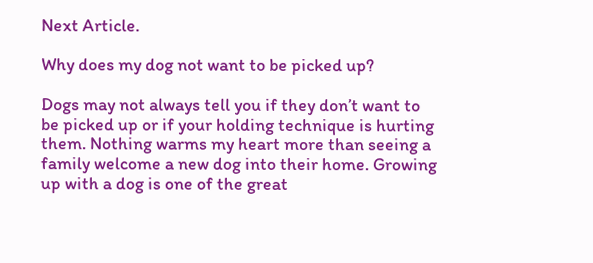Next Article.

Why does my dog not want to be picked up?

Dogs may not always tell you if they don’t want to be picked up or if your holding technique is hurting them. Nothing warms my heart more than seeing a family welcome a new dog into their home. Growing up with a dog is one of the great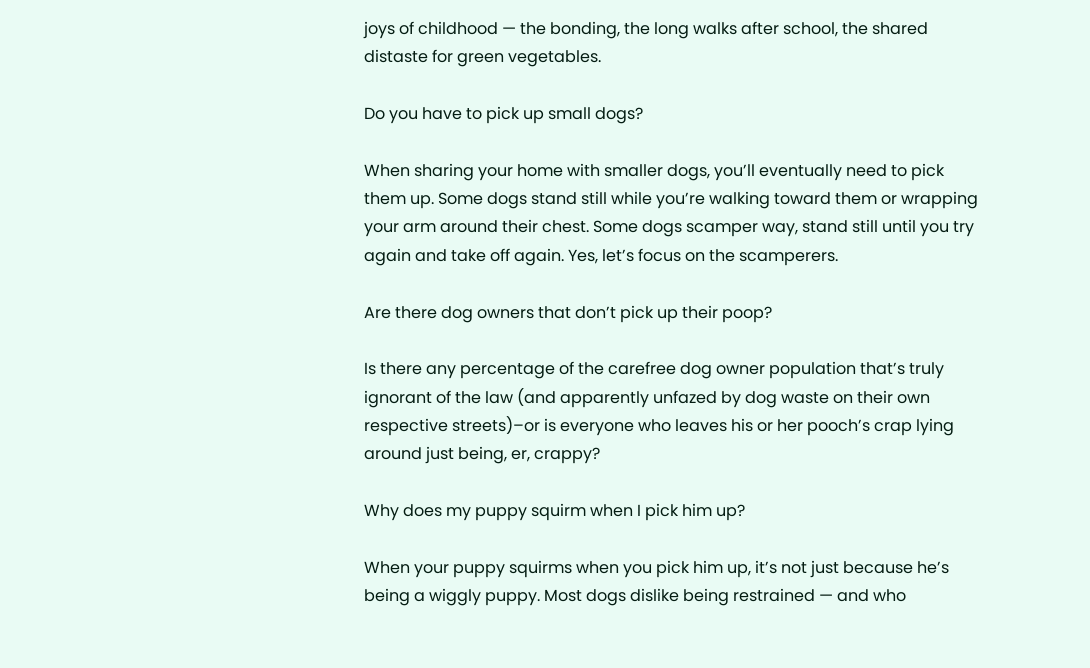joys of childhood — the bonding, the long walks after school, the shared distaste for green vegetables.

Do you have to pick up small dogs?

When sharing your home with smaller dogs, you’ll eventually need to pick them up. Some dogs stand still while you’re walking toward them or wrapping your arm around their chest. Some dogs scamper way, stand still until you try again and take off again. Yes, let’s focus on the scamperers.

Are there dog owners that don’t pick up their poop?

Is there any percentage of the carefree dog owner population that’s truly ignorant of the law (and apparently unfazed by dog waste on their own respective streets)–or is everyone who leaves his or her pooch’s crap lying around just being, er, crappy?

Why does my puppy squirm when I pick him up?

When your puppy squirms when you pick him up, it’s not just because he’s being a wiggly puppy. Most dogs dislike being restrained — and who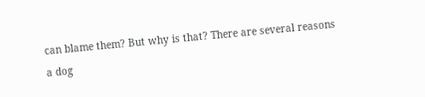can blame them? But why is that? There are several reasons a dog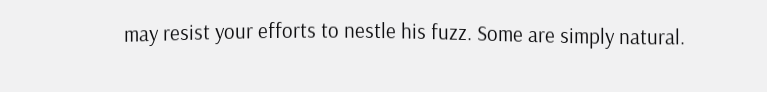may resist your efforts to nestle his fuzz. Some are simply natural.